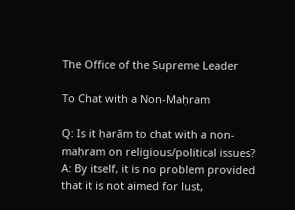The Office of the Supreme Leader

To Chat with a Non-Maḥram

Q: Is it ḥarām to chat with a non-maḥram on religious/political issues?
A: By itself, it is no problem provided that it is not aimed for lust,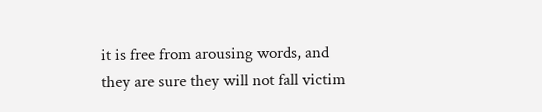it is free from arousing words, and they are sure they will not fall victim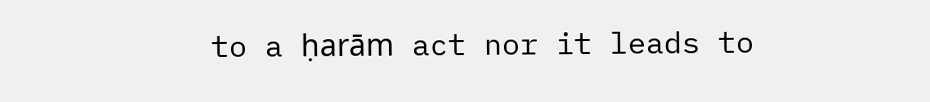to a ḥarām act nor it leads to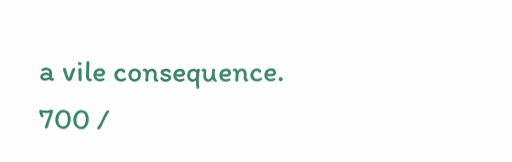a vile consequence.
700 /